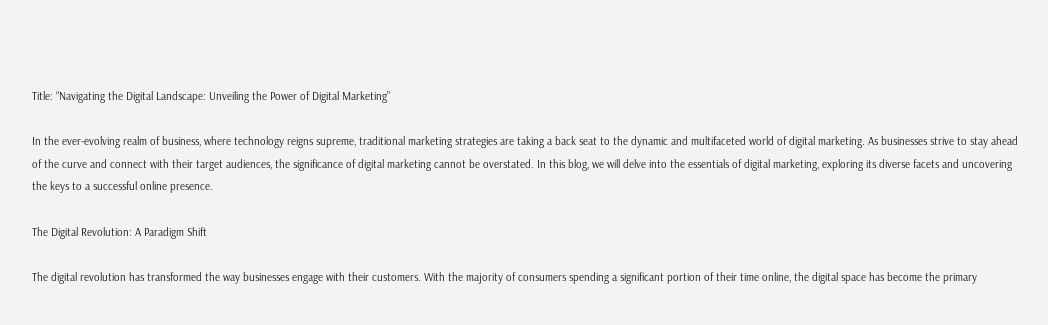Title: “Navigating the Digital Landscape: Unveiling the Power of Digital Marketing”

In the ever-evolving realm of business, where technology reigns supreme, traditional marketing strategies are taking a back seat to the dynamic and multifaceted world of digital marketing. As businesses strive to stay ahead of the curve and connect with their target audiences, the significance of digital marketing cannot be overstated. In this blog, we will delve into the essentials of digital marketing, exploring its diverse facets and uncovering the keys to a successful online presence.

The Digital Revolution: A Paradigm Shift

The digital revolution has transformed the way businesses engage with their customers. With the majority of consumers spending a significant portion of their time online, the digital space has become the primary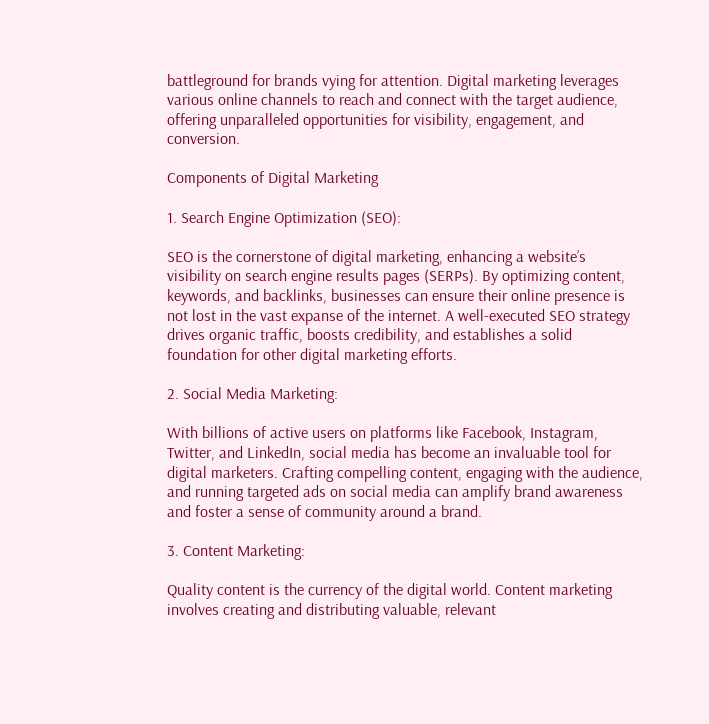battleground for brands vying for attention. Digital marketing leverages various online channels to reach and connect with the target audience, offering unparalleled opportunities for visibility, engagement, and conversion.

Components of Digital Marketing

1. Search Engine Optimization (SEO):

SEO is the cornerstone of digital marketing, enhancing a website’s visibility on search engine results pages (SERPs). By optimizing content, keywords, and backlinks, businesses can ensure their online presence is not lost in the vast expanse of the internet. A well-executed SEO strategy drives organic traffic, boosts credibility, and establishes a solid foundation for other digital marketing efforts.

2. Social Media Marketing:

With billions of active users on platforms like Facebook, Instagram, Twitter, and LinkedIn, social media has become an invaluable tool for digital marketers. Crafting compelling content, engaging with the audience, and running targeted ads on social media can amplify brand awareness and foster a sense of community around a brand.

3. Content Marketing:

Quality content is the currency of the digital world. Content marketing involves creating and distributing valuable, relevant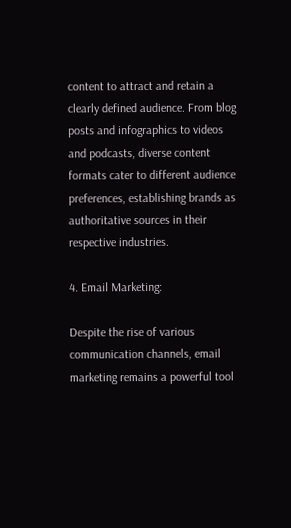content to attract and retain a clearly defined audience. From blog posts and infographics to videos and podcasts, diverse content formats cater to different audience preferences, establishing brands as authoritative sources in their respective industries.

4. Email Marketing:

Despite the rise of various communication channels, email marketing remains a powerful tool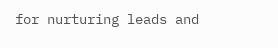for nurturing leads and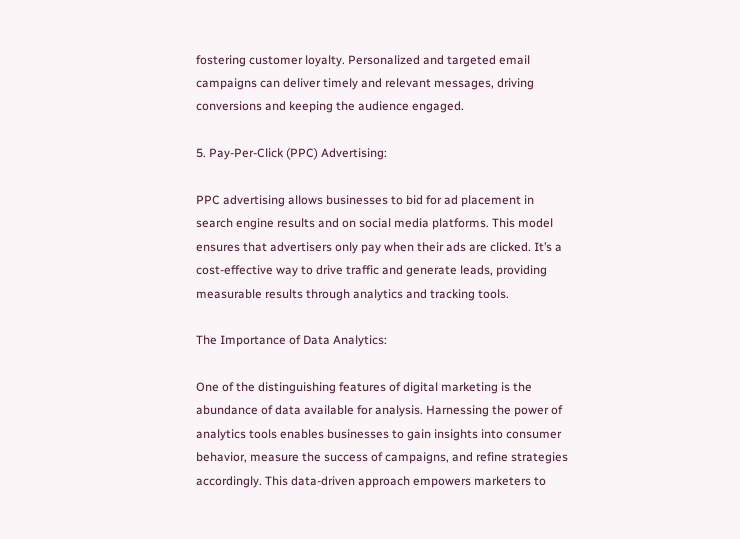fostering customer loyalty. Personalized and targeted email campaigns can deliver timely and relevant messages, driving conversions and keeping the audience engaged.

5. Pay-Per-Click (PPC) Advertising:

PPC advertising allows businesses to bid for ad placement in search engine results and on social media platforms. This model ensures that advertisers only pay when their ads are clicked. It’s a cost-effective way to drive traffic and generate leads, providing measurable results through analytics and tracking tools.

The Importance of Data Analytics:

One of the distinguishing features of digital marketing is the abundance of data available for analysis. Harnessing the power of analytics tools enables businesses to gain insights into consumer behavior, measure the success of campaigns, and refine strategies accordingly. This data-driven approach empowers marketers to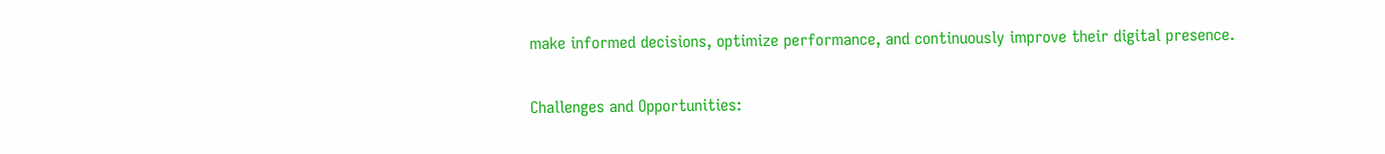make informed decisions, optimize performance, and continuously improve their digital presence.

Challenges and Opportunities: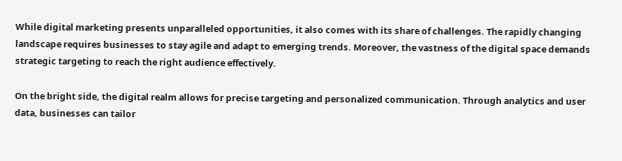While digital marketing presents unparalleled opportunities, it also comes with its share of challenges. The rapidly changing landscape requires businesses to stay agile and adapt to emerging trends. Moreover, the vastness of the digital space demands strategic targeting to reach the right audience effectively.

On the bright side, the digital realm allows for precise targeting and personalized communication. Through analytics and user data, businesses can tailor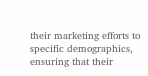their marketing efforts to specific demographics, ensuring that their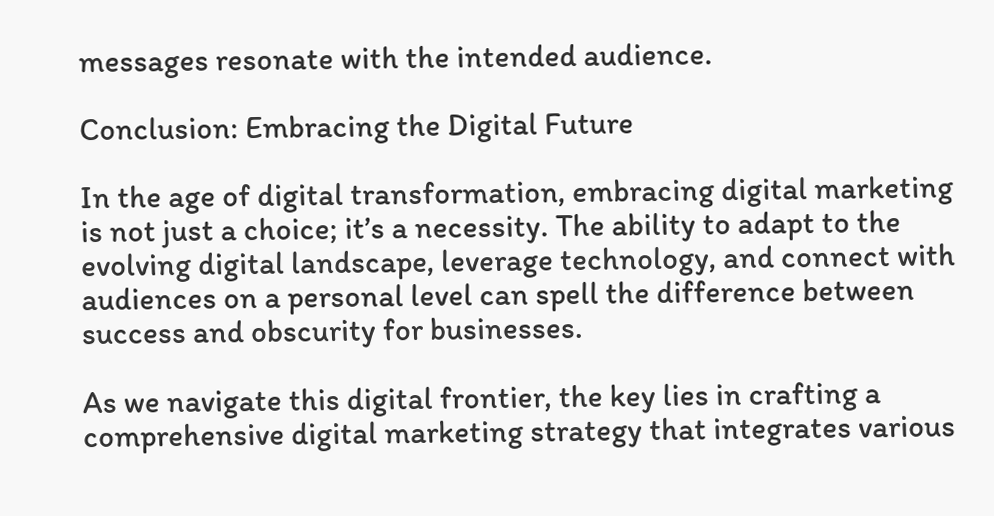messages resonate with the intended audience.

Conclusion: Embracing the Digital Future

In the age of digital transformation, embracing digital marketing is not just a choice; it’s a necessity. The ability to adapt to the evolving digital landscape, leverage technology, and connect with audiences on a personal level can spell the difference between success and obscurity for businesses.

As we navigate this digital frontier, the key lies in crafting a comprehensive digital marketing strategy that integrates various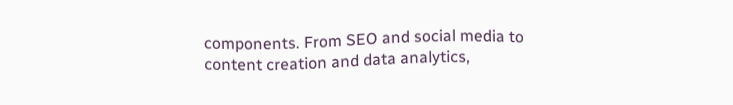components. From SEO and social media to content creation and data analytics,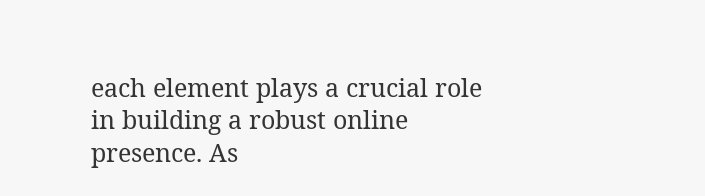each element plays a crucial role in building a robust online presence. As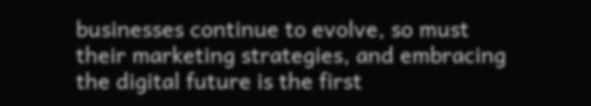businesses continue to evolve, so must their marketing strategies, and embracing the digital future is the first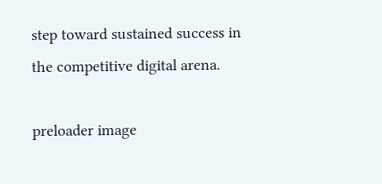step toward sustained success in the competitive digital arena.

preloader image